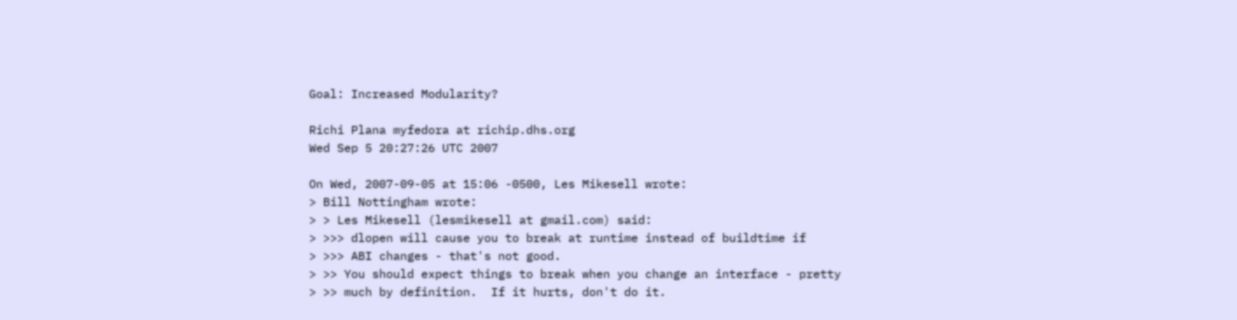Goal: Increased Modularity?

Richi Plana myfedora at richip.dhs.org
Wed Sep 5 20:27:26 UTC 2007

On Wed, 2007-09-05 at 15:06 -0500, Les Mikesell wrote:
> Bill Nottingham wrote:
> > Les Mikesell (lesmikesell at gmail.com) said:
> >>> dlopen will cause you to break at runtime instead of buildtime if
> >>> ABI changes - that's not good.
> >> You should expect things to break when you change an interface - pretty
> >> much by definition.  If it hurts, don't do it.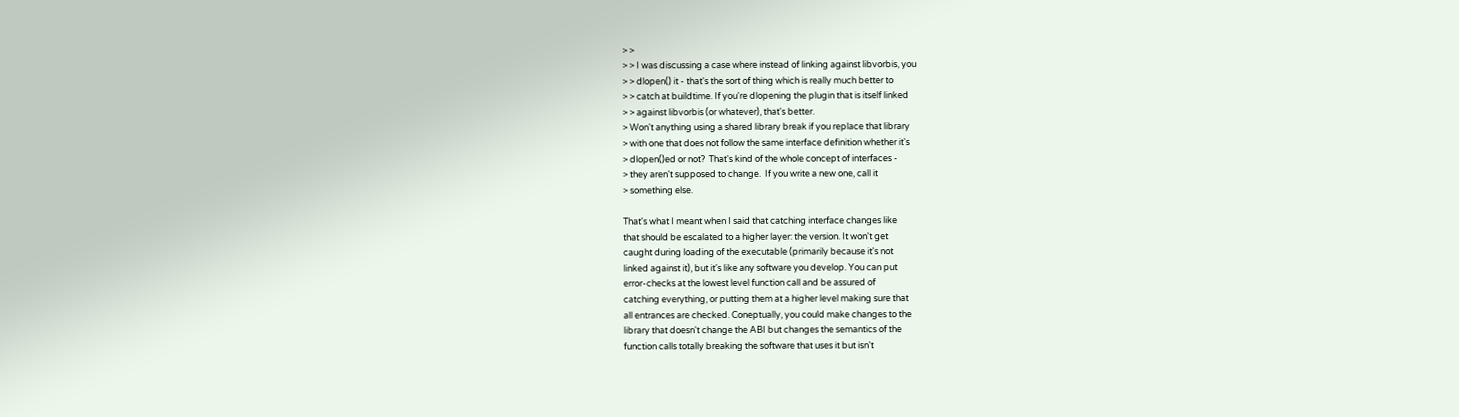> >
> > I was discussing a case where instead of linking against libvorbis, you
> > dlopen() it - that's the sort of thing which is really much better to
> > catch at buildtime. If you're dlopening the plugin that is itself linked
> > against libvorbis (or whatever), that's better.
> Won't anything using a shared library break if you replace that library
> with one that does not follow the same interface definition whether it's
> dlopen()ed or not?  That's kind of the whole concept of interfaces -
> they aren't supposed to change.  If you write a new one, call it
> something else.

That's what I meant when I said that catching interface changes like
that should be escalated to a higher layer: the version. It won't get
caught during loading of the executable (primarily because it's not
linked against it), but it's like any software you develop. You can put
error-checks at the lowest level function call and be assured of
catching everything, or putting them at a higher level making sure that
all entrances are checked. Coneptually, you could make changes to the
library that doesn't change the ABI but changes the semantics of the
function calls totally breaking the software that uses it but isn't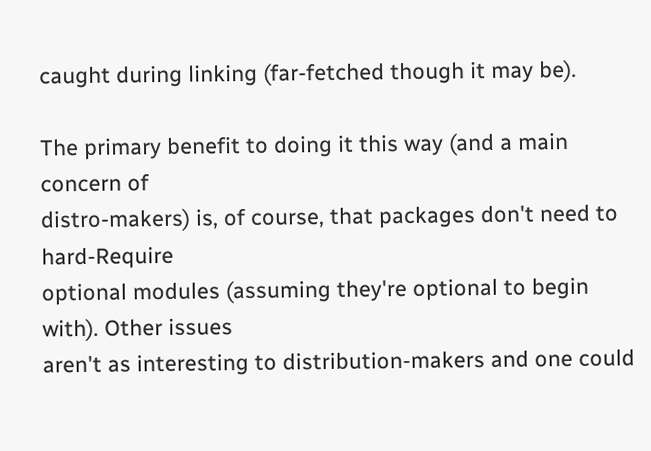caught during linking (far-fetched though it may be).

The primary benefit to doing it this way (and a main concern of
distro-makers) is, of course, that packages don't need to hard-Require
optional modules (assuming they're optional to begin with). Other issues
aren't as interesting to distribution-makers and one could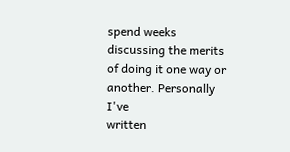spend weeks
discussing the merits of doing it one way or another. Personally I've
written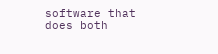software that does both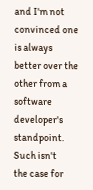and I'm not convinced one is always
better over the other from a software developer's standpoint. Such isn't
the case for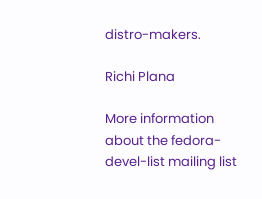distro-makers.

Richi Plana

More information about the fedora-devel-list mailing list